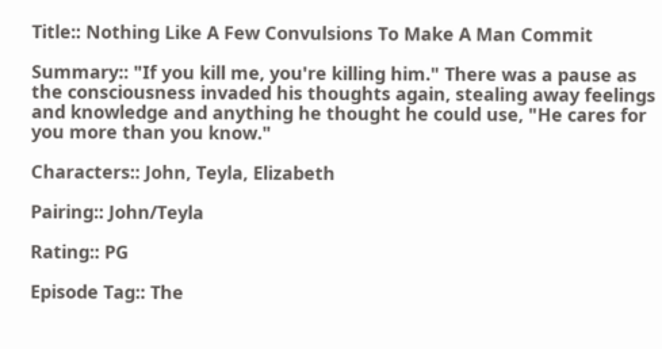Title:: Nothing Like A Few Convulsions To Make A Man Commit

Summary:: "If you kill me, you're killing him." There was a pause as the consciousness invaded his thoughts again, stealing away feelings and knowledge and anything he thought he could use, "He cares for you more than you know."

Characters:: John, Teyla, Elizabeth

Pairing:: John/Teyla

Rating:: PG

Episode Tag:: The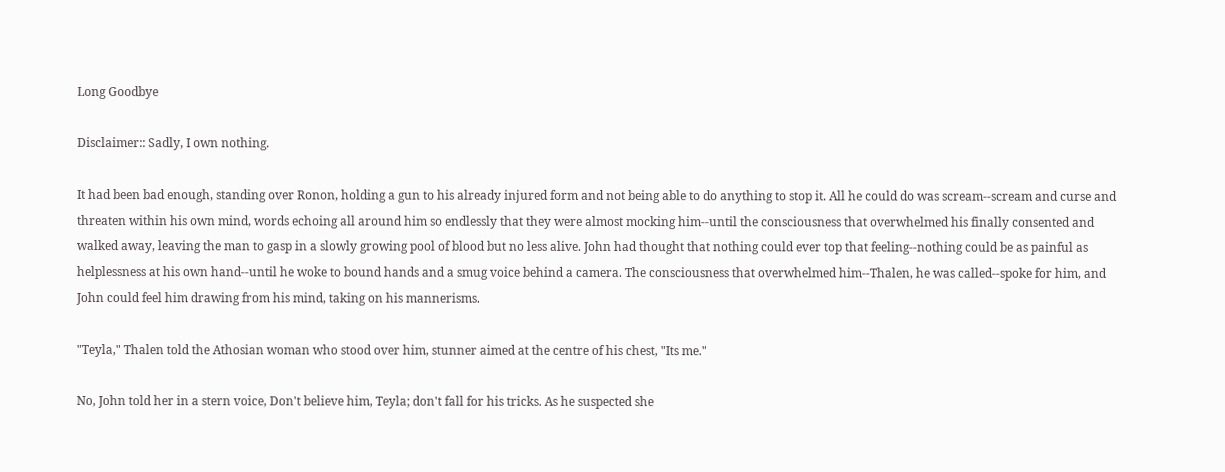Long Goodbye

Disclaimer:: Sadly, I own nothing.

It had been bad enough, standing over Ronon, holding a gun to his already injured form and not being able to do anything to stop it. All he could do was scream--scream and curse and threaten within his own mind, words echoing all around him so endlessly that they were almost mocking him--until the consciousness that overwhelmed his finally consented and walked away, leaving the man to gasp in a slowly growing pool of blood but no less alive. John had thought that nothing could ever top that feeling--nothing could be as painful as helplessness at his own hand--until he woke to bound hands and a smug voice behind a camera. The consciousness that overwhelmed him--Thalen, he was called--spoke for him, and John could feel him drawing from his mind, taking on his mannerisms.

"Teyla," Thalen told the Athosian woman who stood over him, stunner aimed at the centre of his chest, "Its me."

No, John told her in a stern voice, Don't believe him, Teyla; don't fall for his tricks. As he suspected she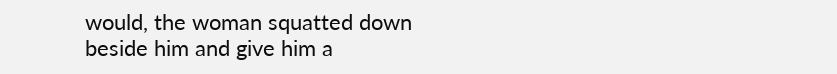would, the woman squatted down beside him and give him a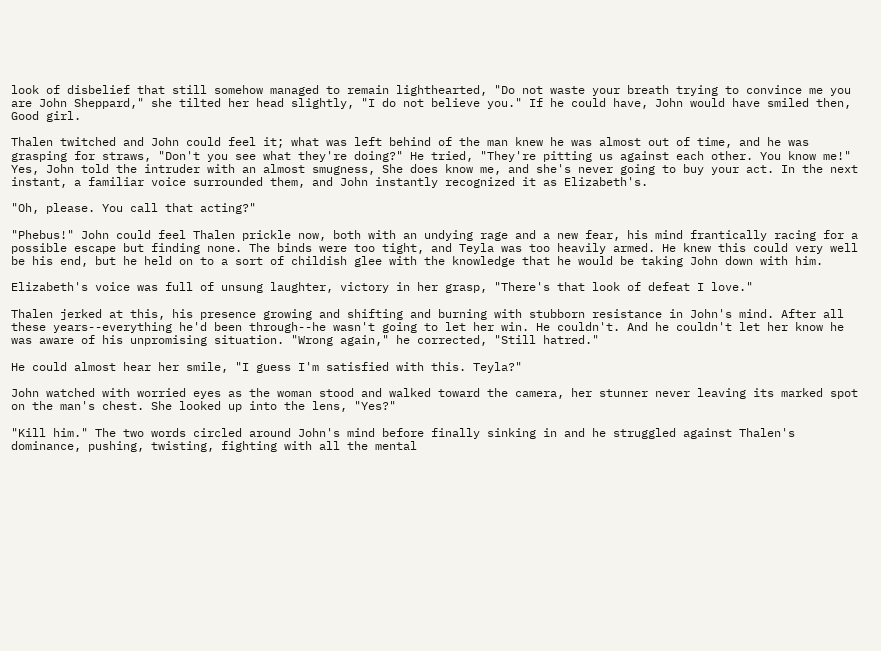look of disbelief that still somehow managed to remain lighthearted, "Do not waste your breath trying to convince me you are John Sheppard," she tilted her head slightly, "I do not believe you." If he could have, John would have smiled then, Good girl.

Thalen twitched and John could feel it; what was left behind of the man knew he was almost out of time, and he was grasping for straws, "Don't you see what they're doing?" He tried, "They're pitting us against each other. You know me!" Yes, John told the intruder with an almost smugness, She does know me, and she's never going to buy your act. In the next instant, a familiar voice surrounded them, and John instantly recognized it as Elizabeth's.

"Oh, please. You call that acting?"

"Phebus!" John could feel Thalen prickle now, both with an undying rage and a new fear, his mind frantically racing for a possible escape but finding none. The binds were too tight, and Teyla was too heavily armed. He knew this could very well be his end, but he held on to a sort of childish glee with the knowledge that he would be taking John down with him.

Elizabeth's voice was full of unsung laughter, victory in her grasp, "There's that look of defeat I love."

Thalen jerked at this, his presence growing and shifting and burning with stubborn resistance in John's mind. After all these years--everything he'd been through--he wasn't going to let her win. He couldn't. And he couldn't let her know he was aware of his unpromising situation. "Wrong again," he corrected, "Still hatred."

He could almost hear her smile, "I guess I'm satisfied with this. Teyla?"

John watched with worried eyes as the woman stood and walked toward the camera, her stunner never leaving its marked spot on the man's chest. She looked up into the lens, "Yes?"

"Kill him." The two words circled around John's mind before finally sinking in and he struggled against Thalen's dominance, pushing, twisting, fighting with all the mental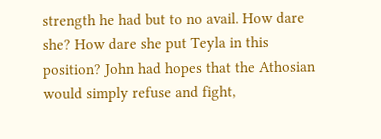strength he had but to no avail. How dare she? How dare she put Teyla in this position? John had hopes that the Athosian would simply refuse and fight,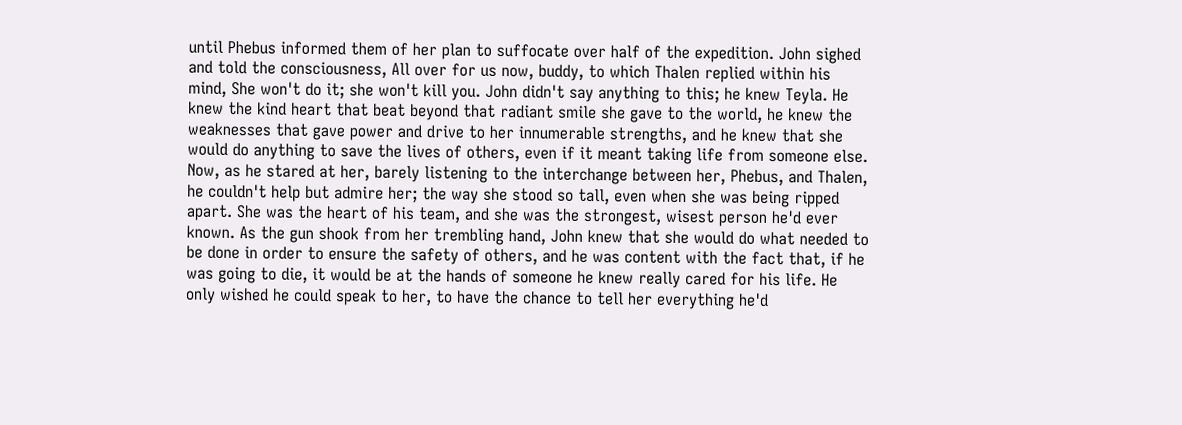until Phebus informed them of her plan to suffocate over half of the expedition. John sighed and told the consciousness, All over for us now, buddy, to which Thalen replied within his mind, She won't do it; she won't kill you. John didn't say anything to this; he knew Teyla. He knew the kind heart that beat beyond that radiant smile she gave to the world, he knew the weaknesses that gave power and drive to her innumerable strengths, and he knew that she would do anything to save the lives of others, even if it meant taking life from someone else. Now, as he stared at her, barely listening to the interchange between her, Phebus, and Thalen, he couldn't help but admire her; the way she stood so tall, even when she was being ripped apart. She was the heart of his team, and she was the strongest, wisest person he'd ever known. As the gun shook from her trembling hand, John knew that she would do what needed to be done in order to ensure the safety of others, and he was content with the fact that, if he was going to die, it would be at the hands of someone he knew really cared for his life. He only wished he could speak to her, to have the chance to tell her everything he'd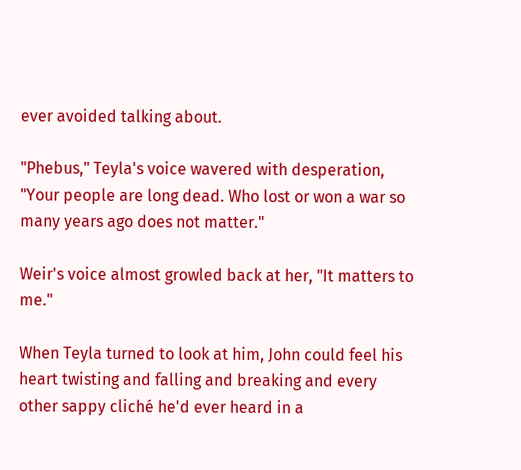ever avoided talking about.

"Phebus," Teyla's voice wavered with desperation, "Your people are long dead. Who lost or won a war so many years ago does not matter."

Weir's voice almost growled back at her, "It matters to me."

When Teyla turned to look at him, John could feel his heart twisting and falling and breaking and every other sappy cliché he'd ever heard in a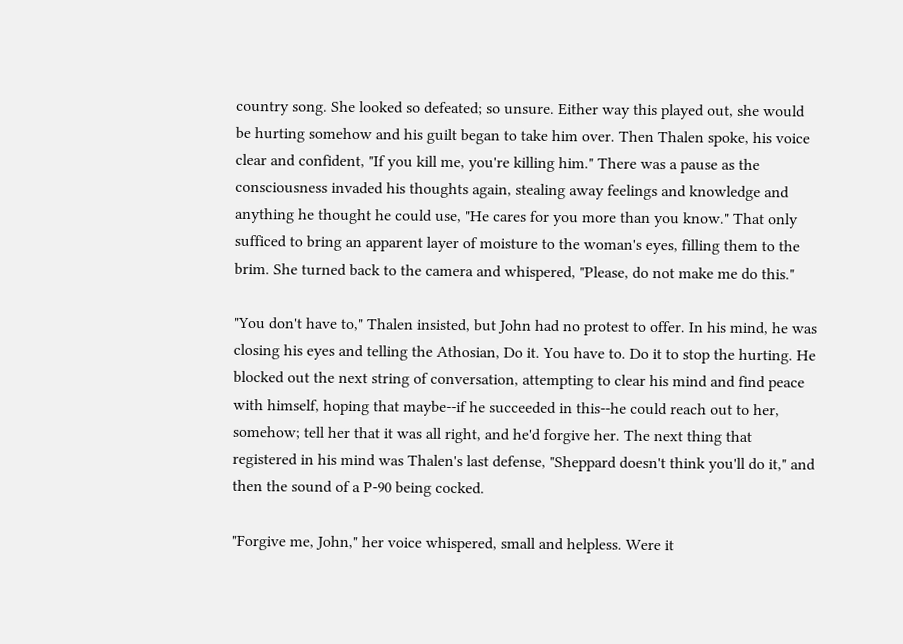country song. She looked so defeated; so unsure. Either way this played out, she would be hurting somehow and his guilt began to take him over. Then Thalen spoke, his voice clear and confident, "If you kill me, you're killing him." There was a pause as the consciousness invaded his thoughts again, stealing away feelings and knowledge and anything he thought he could use, "He cares for you more than you know." That only sufficed to bring an apparent layer of moisture to the woman's eyes, filling them to the brim. She turned back to the camera and whispered, "Please, do not make me do this."

"You don't have to," Thalen insisted, but John had no protest to offer. In his mind, he was closing his eyes and telling the Athosian, Do it. You have to. Do it to stop the hurting. He blocked out the next string of conversation, attempting to clear his mind and find peace with himself, hoping that maybe--if he succeeded in this--he could reach out to her, somehow; tell her that it was all right, and he'd forgive her. The next thing that registered in his mind was Thalen's last defense, "Sheppard doesn't think you'll do it," and then the sound of a P-90 being cocked.

"Forgive me, John," her voice whispered, small and helpless. Were it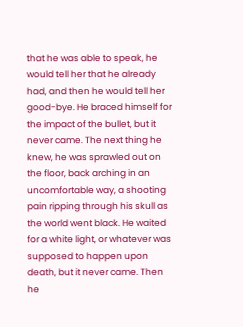that he was able to speak, he would tell her that he already had, and then he would tell her good-bye. He braced himself for the impact of the bullet, but it never came. The next thing he knew, he was sprawled out on the floor, back arching in an uncomfortable way, a shooting pain ripping through his skull as the world went black. He waited for a white light, or whatever was supposed to happen upon death, but it never came. Then he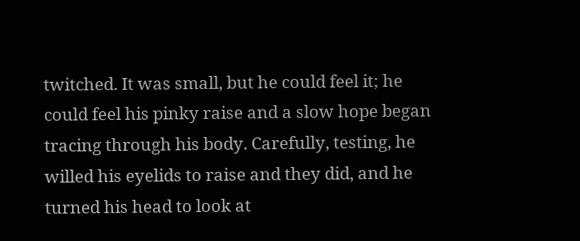twitched. It was small, but he could feel it; he could feel his pinky raise and a slow hope began tracing through his body. Carefully, testing, he willed his eyelids to raise and they did, and he turned his head to look at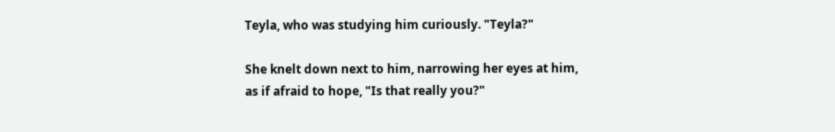Teyla, who was studying him curiously. "Teyla?"

She knelt down next to him, narrowing her eyes at him, as if afraid to hope, "Is that really you?"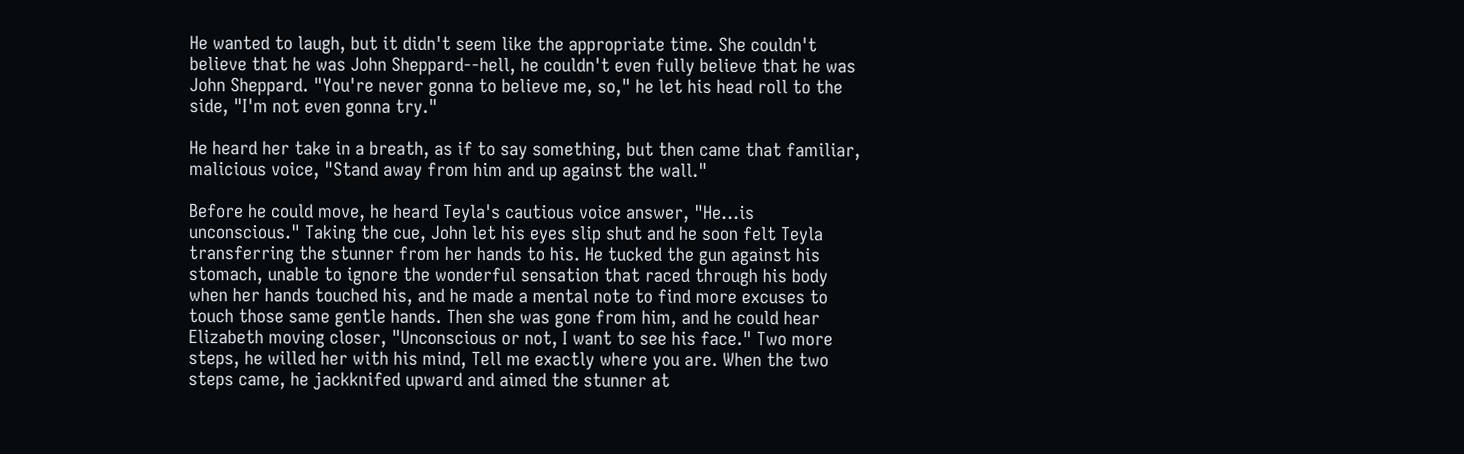He wanted to laugh, but it didn't seem like the appropriate time. She couldn't believe that he was John Sheppard--hell, he couldn't even fully believe that he was John Sheppard. "You're never gonna to believe me, so," he let his head roll to the side, "I'm not even gonna try."

He heard her take in a breath, as if to say something, but then came that familiar, malicious voice, "Stand away from him and up against the wall."

Before he could move, he heard Teyla's cautious voice answer, "He…is unconscious." Taking the cue, John let his eyes slip shut and he soon felt Teyla transferring the stunner from her hands to his. He tucked the gun against his stomach, unable to ignore the wonderful sensation that raced through his body when her hands touched his, and he made a mental note to find more excuses to touch those same gentle hands. Then she was gone from him, and he could hear Elizabeth moving closer, "Unconscious or not, I want to see his face." Two more steps, he willed her with his mind, Tell me exactly where you are. When the two steps came, he jackknifed upward and aimed the stunner at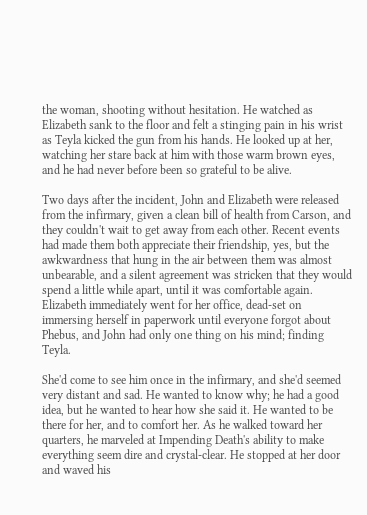the woman, shooting without hesitation. He watched as Elizabeth sank to the floor and felt a stinging pain in his wrist as Teyla kicked the gun from his hands. He looked up at her, watching her stare back at him with those warm brown eyes, and he had never before been so grateful to be alive.

Two days after the incident, John and Elizabeth were released from the infirmary, given a clean bill of health from Carson, and they couldn't wait to get away from each other. Recent events had made them both appreciate their friendship, yes, but the awkwardness that hung in the air between them was almost unbearable, and a silent agreement was stricken that they would spend a little while apart, until it was comfortable again. Elizabeth immediately went for her office, dead-set on immersing herself in paperwork until everyone forgot about Phebus, and John had only one thing on his mind; finding Teyla.

She'd come to see him once in the infirmary, and she'd seemed very distant and sad. He wanted to know why; he had a good idea, but he wanted to hear how she said it. He wanted to be there for her, and to comfort her. As he walked toward her quarters, he marveled at Impending Death's ability to make everything seem dire and crystal-clear. He stopped at her door and waved his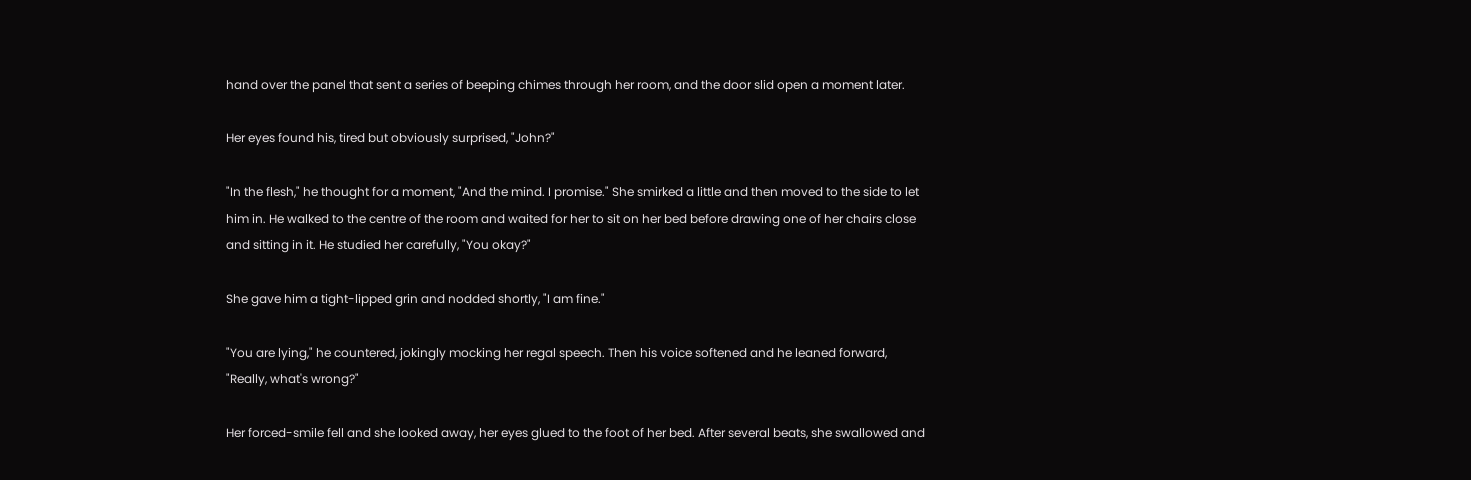hand over the panel that sent a series of beeping chimes through her room, and the door slid open a moment later.

Her eyes found his, tired but obviously surprised, "John?"

"In the flesh," he thought for a moment, "And the mind. I promise." She smirked a little and then moved to the side to let him in. He walked to the centre of the room and waited for her to sit on her bed before drawing one of her chairs close and sitting in it. He studied her carefully, "You okay?"

She gave him a tight-lipped grin and nodded shortly, "I am fine."

"You are lying," he countered, jokingly mocking her regal speech. Then his voice softened and he leaned forward, "Really, what's wrong?"

Her forced-smile fell and she looked away, her eyes glued to the foot of her bed. After several beats, she swallowed and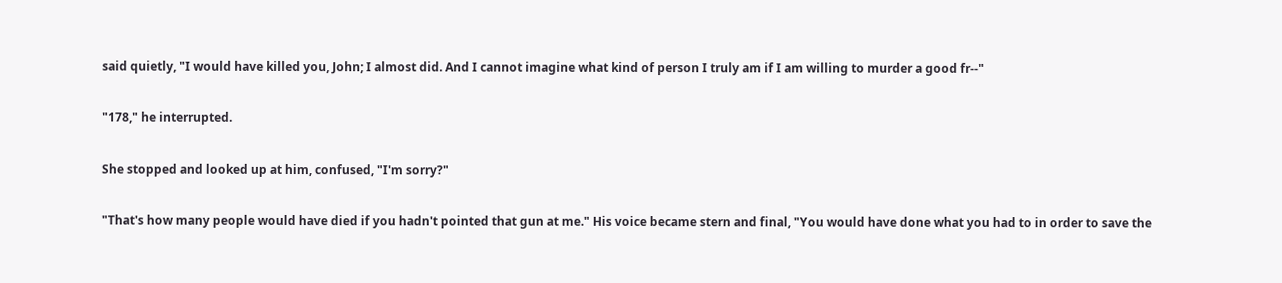said quietly, "I would have killed you, John; I almost did. And I cannot imagine what kind of person I truly am if I am willing to murder a good fr--"

"178," he interrupted.

She stopped and looked up at him, confused, "I'm sorry?"

"That's how many people would have died if you hadn't pointed that gun at me." His voice became stern and final, "You would have done what you had to in order to save the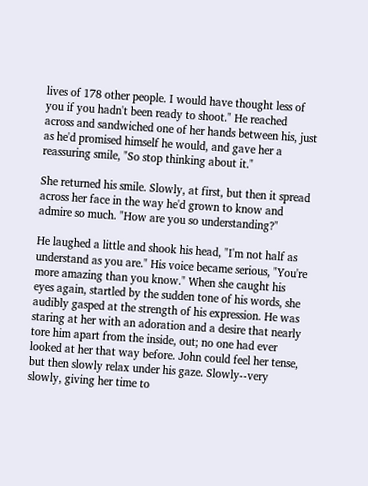lives of 178 other people. I would have thought less of you if you hadn't been ready to shoot." He reached across and sandwiched one of her hands between his, just as he'd promised himself he would, and gave her a reassuring smile, "So stop thinking about it."

She returned his smile. Slowly, at first, but then it spread across her face in the way he'd grown to know and admire so much. "How are you so understanding?"

He laughed a little and shook his head, "I'm not half as understand as you are." His voice became serious, "You're more amazing than you know." When she caught his eyes again, startled by the sudden tone of his words, she audibly gasped at the strength of his expression. He was staring at her with an adoration and a desire that nearly tore him apart from the inside, out; no one had ever looked at her that way before. John could feel her tense, but then slowly relax under his gaze. Slowly--very slowly, giving her time to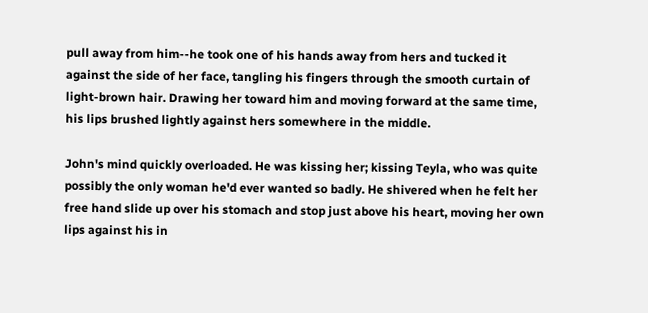pull away from him--he took one of his hands away from hers and tucked it against the side of her face, tangling his fingers through the smooth curtain of light-brown hair. Drawing her toward him and moving forward at the same time, his lips brushed lightly against hers somewhere in the middle.

John's mind quickly overloaded. He was kissing her; kissing Teyla, who was quite possibly the only woman he'd ever wanted so badly. He shivered when he felt her free hand slide up over his stomach and stop just above his heart, moving her own lips against his in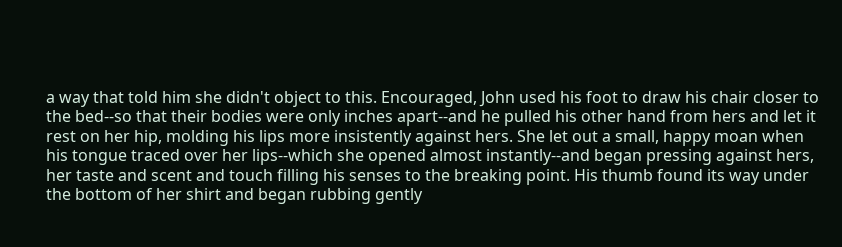a way that told him she didn't object to this. Encouraged, John used his foot to draw his chair closer to the bed--so that their bodies were only inches apart--and he pulled his other hand from hers and let it rest on her hip, molding his lips more insistently against hers. She let out a small, happy moan when his tongue traced over her lips--which she opened almost instantly--and began pressing against hers, her taste and scent and touch filling his senses to the breaking point. His thumb found its way under the bottom of her shirt and began rubbing gently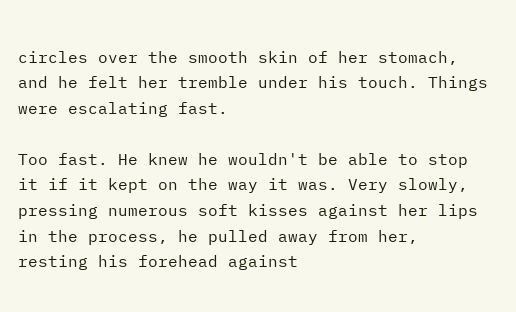circles over the smooth skin of her stomach, and he felt her tremble under his touch. Things were escalating fast.

Too fast. He knew he wouldn't be able to stop it if it kept on the way it was. Very slowly, pressing numerous soft kisses against her lips in the process, he pulled away from her, resting his forehead against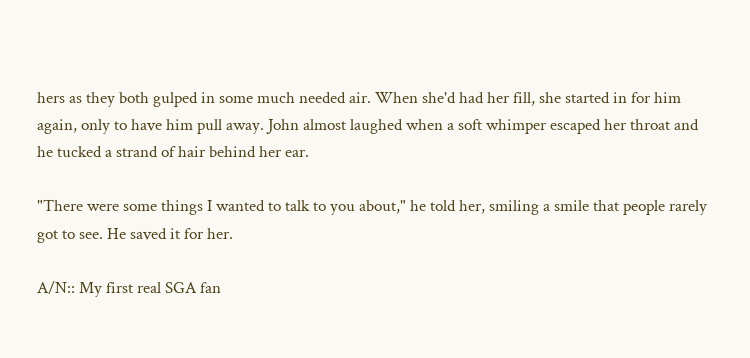hers as they both gulped in some much needed air. When she'd had her fill, she started in for him again, only to have him pull away. John almost laughed when a soft whimper escaped her throat and he tucked a strand of hair behind her ear.

"There were some things I wanted to talk to you about," he told her, smiling a smile that people rarely got to see. He saved it for her.

A/N:: My first real SGA fan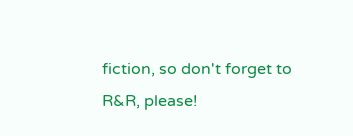fiction, so don't forget to R&R, please!